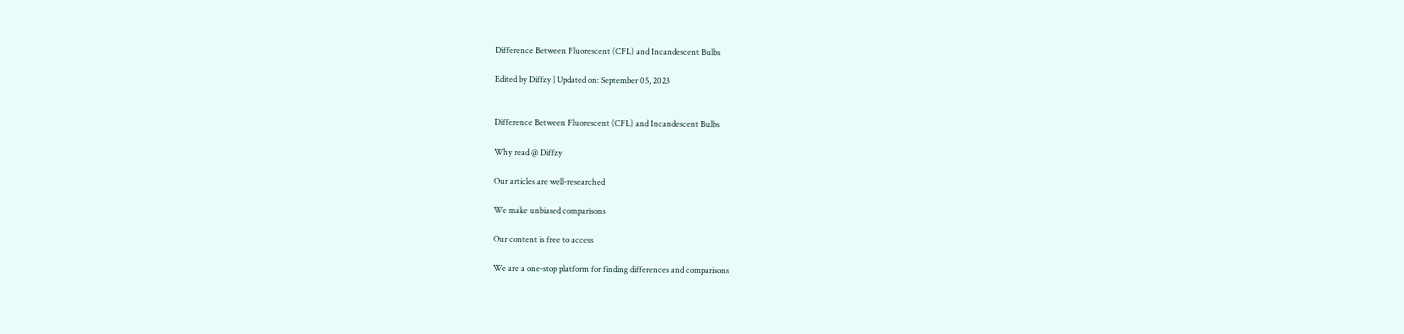Difference Between Fluorescent (CFL) and Incandescent Bulbs

Edited by Diffzy | Updated on: September 05, 2023


Difference Between Fluorescent (CFL) and Incandescent Bulbs

Why read @ Diffzy

Our articles are well-researched

We make unbiased comparisons

Our content is free to access

We are a one-stop platform for finding differences and comparisons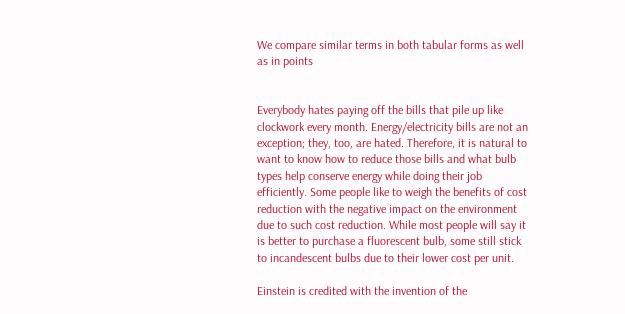We compare similar terms in both tabular forms as well as in points


Everybody hates paying off the bills that pile up like clockwork every month. Energy/electricity bills are not an exception; they, too, are hated. Therefore, it is natural to want to know how to reduce those bills and what bulb types help conserve energy while doing their job efficiently. Some people like to weigh the benefits of cost reduction with the negative impact on the environment due to such cost reduction. While most people will say it is better to purchase a fluorescent bulb, some still stick to incandescent bulbs due to their lower cost per unit.

Einstein is credited with the invention of the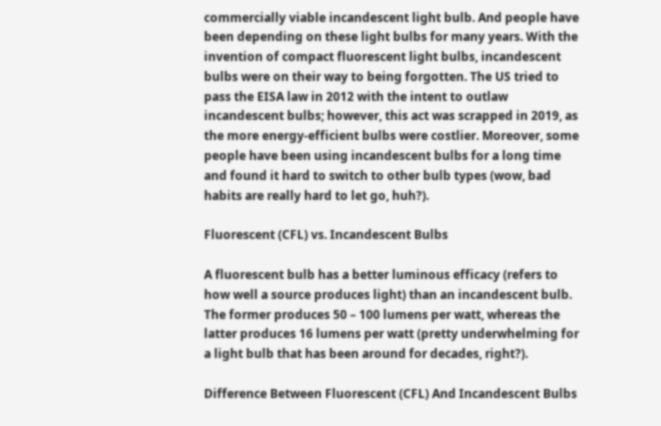commercially viable incandescent light bulb. And people have been depending on these light bulbs for many years. With the invention of compact fluorescent light bulbs, incandescent bulbs were on their way to being forgotten. The US tried to pass the EISA law in 2012 with the intent to outlaw incandescent bulbs; however, this act was scrapped in 2019, as the more energy-efficient bulbs were costlier. Moreover, some people have been using incandescent bulbs for a long time and found it hard to switch to other bulb types (wow, bad habits are really hard to let go, huh?).

Fluorescent (CFL) vs. Incandescent Bulbs

A fluorescent bulb has a better luminous efficacy (refers to how well a source produces light) than an incandescent bulb. The former produces 50 – 100 lumens per watt, whereas the latter produces 16 lumens per watt (pretty underwhelming for a light bulb that has been around for decades, right?).

Difference Between Fluorescent (CFL) And Incandescent Bulbs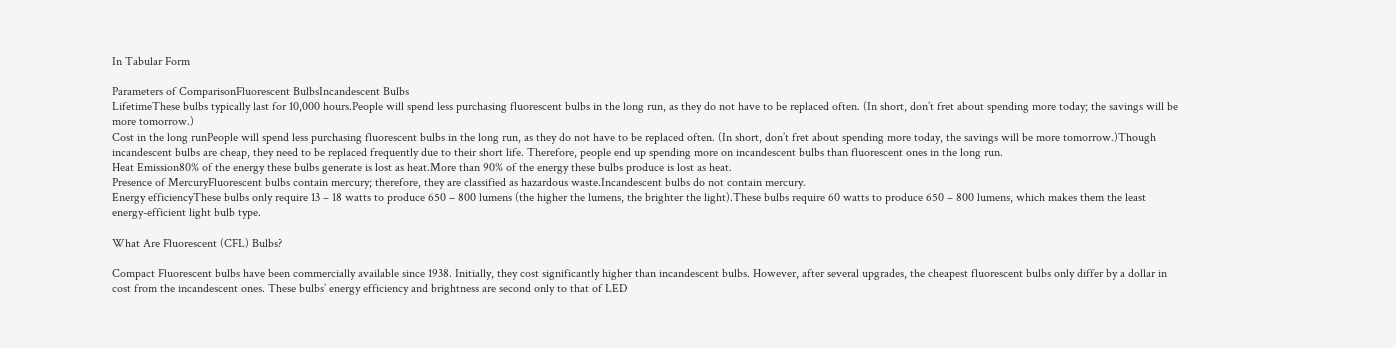In Tabular Form

Parameters of ComparisonFluorescent BulbsIncandescent Bulbs
LifetimeThese bulbs typically last for 10,000 hours.People will spend less purchasing fluorescent bulbs in the long run, as they do not have to be replaced often. (In short, don’t fret about spending more today; the savings will be more tomorrow.)
Cost in the long runPeople will spend less purchasing fluorescent bulbs in the long run, as they do not have to be replaced often. (In short, don’t fret about spending more today, the savings will be more tomorrow.)Though incandescent bulbs are cheap, they need to be replaced frequently due to their short life. Therefore, people end up spending more on incandescent bulbs than fluorescent ones in the long run.
Heat Emission80% of the energy these bulbs generate is lost as heat.More than 90% of the energy these bulbs produce is lost as heat.
Presence of MercuryFluorescent bulbs contain mercury; therefore, they are classified as hazardous waste.Incandescent bulbs do not contain mercury.
Energy efficiencyThese bulbs only require 13 – 18 watts to produce 650 – 800 lumens (the higher the lumens, the brighter the light).These bulbs require 60 watts to produce 650 – 800 lumens, which makes them the least energy-efficient light bulb type.

What Are Fluorescent (CFL) Bulbs?

Compact Fluorescent bulbs have been commercially available since 1938. Initially, they cost significantly higher than incandescent bulbs. However, after several upgrades, the cheapest fluorescent bulbs only differ by a dollar in cost from the incandescent ones. These bulbs’ energy efficiency and brightness are second only to that of LED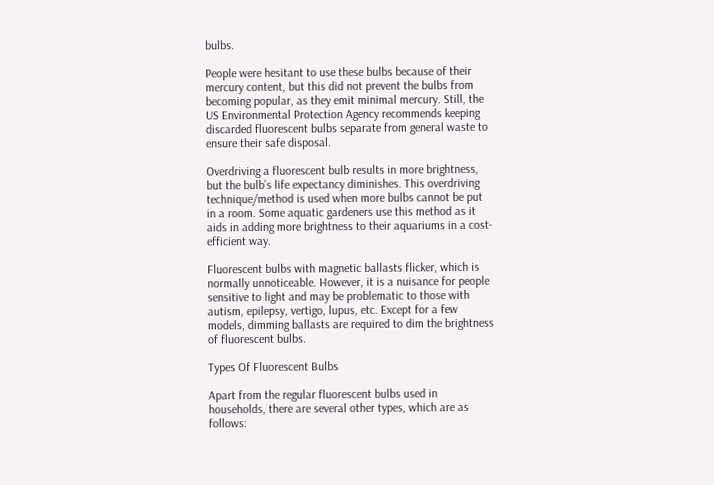bulbs.

People were hesitant to use these bulbs because of their mercury content, but this did not prevent the bulbs from becoming popular, as they emit minimal mercury. Still, the US Environmental Protection Agency recommends keeping discarded fluorescent bulbs separate from general waste to ensure their safe disposal.

Overdriving a fluorescent bulb results in more brightness, but the bulb’s life expectancy diminishes. This overdriving technique/method is used when more bulbs cannot be put in a room. Some aquatic gardeners use this method as it aids in adding more brightness to their aquariums in a cost-efficient way.

Fluorescent bulbs with magnetic ballasts flicker, which is normally unnoticeable. However, it is a nuisance for people sensitive to light and may be problematic to those with autism, epilepsy, vertigo, lupus, etc. Except for a few models, dimming ballasts are required to dim the brightness of fluorescent bulbs.

Types Of Fluorescent Bulbs

Apart from the regular fluorescent bulbs used in households, there are several other types, which are as follows: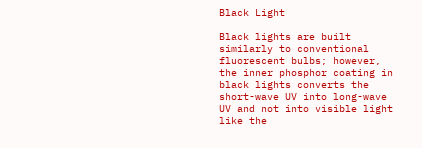Black Light

Black lights are built similarly to conventional fluorescent bulbs; however, the inner phosphor coating in black lights converts the short-wave UV into long-wave UV and not into visible light like the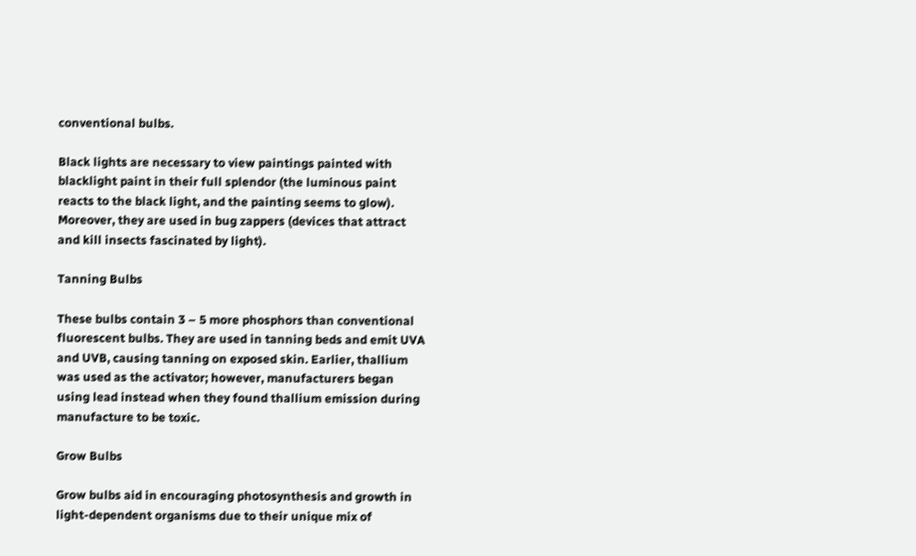conventional bulbs.

Black lights are necessary to view paintings painted with blacklight paint in their full splendor (the luminous paint reacts to the black light, and the painting seems to glow). Moreover, they are used in bug zappers (devices that attract and kill insects fascinated by light).

Tanning Bulbs

These bulbs contain 3 – 5 more phosphors than conventional fluorescent bulbs. They are used in tanning beds and emit UVA and UVB, causing tanning on exposed skin. Earlier, thallium was used as the activator; however, manufacturers began using lead instead when they found thallium emission during manufacture to be toxic.

Grow Bulbs

Grow bulbs aid in encouraging photosynthesis and growth in light-dependent organisms due to their unique mix of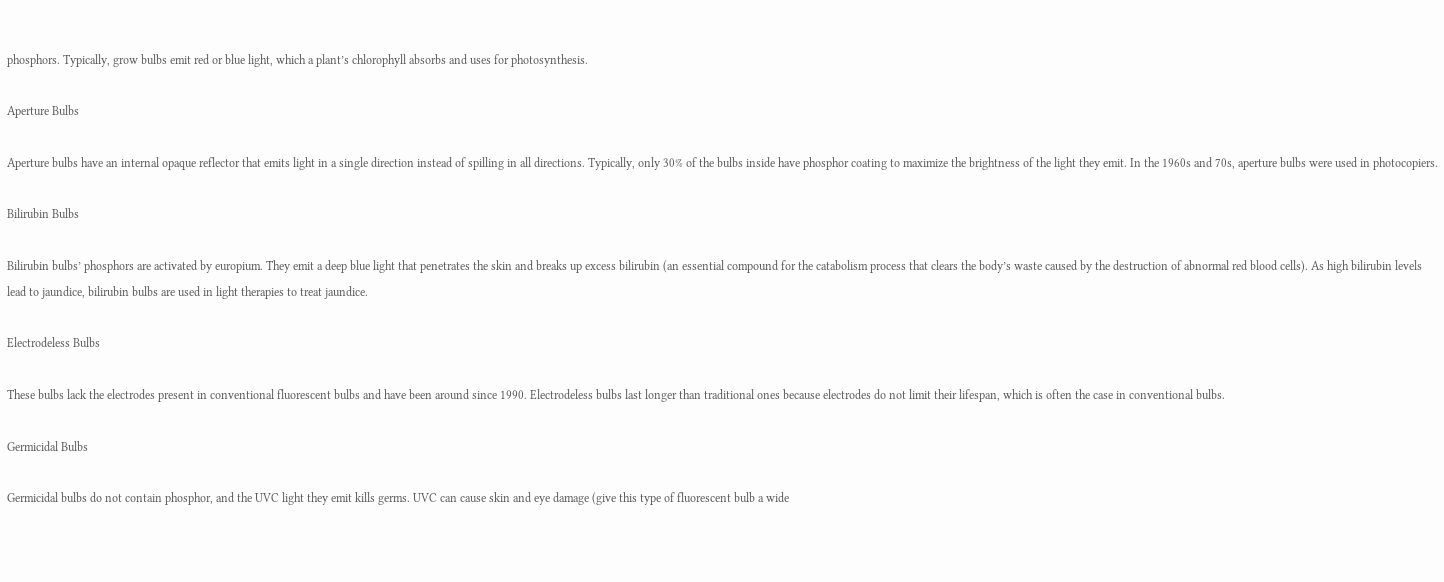phosphors. Typically, grow bulbs emit red or blue light, which a plant’s chlorophyll absorbs and uses for photosynthesis.

Aperture Bulbs

Aperture bulbs have an internal opaque reflector that emits light in a single direction instead of spilling in all directions. Typically, only 30% of the bulbs inside have phosphor coating to maximize the brightness of the light they emit. In the 1960s and 70s, aperture bulbs were used in photocopiers.

Bilirubin Bulbs

Bilirubin bulbs’ phosphors are activated by europium. They emit a deep blue light that penetrates the skin and breaks up excess bilirubin (an essential compound for the catabolism process that clears the body’s waste caused by the destruction of abnormal red blood cells). As high bilirubin levels lead to jaundice, bilirubin bulbs are used in light therapies to treat jaundice.

Electrodeless Bulbs

These bulbs lack the electrodes present in conventional fluorescent bulbs and have been around since 1990. Electrodeless bulbs last longer than traditional ones because electrodes do not limit their lifespan, which is often the case in conventional bulbs.

Germicidal Bulbs

Germicidal bulbs do not contain phosphor, and the UVC light they emit kills germs. UVC can cause skin and eye damage (give this type of fluorescent bulb a wide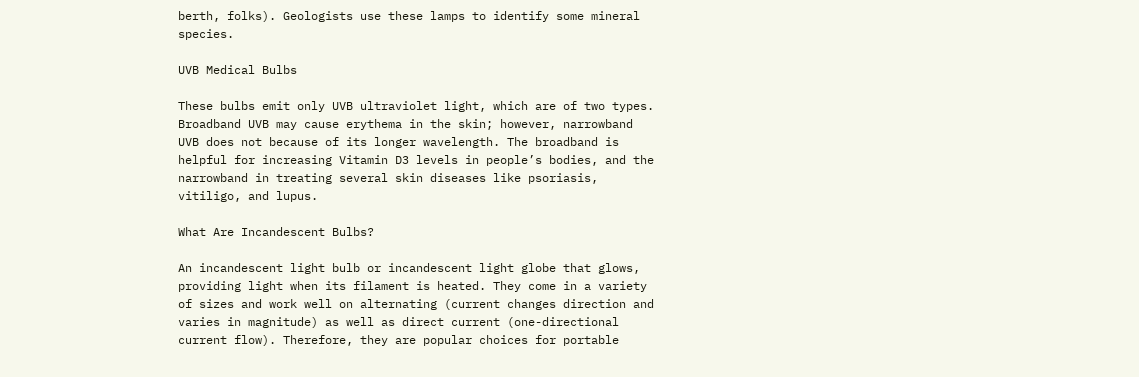berth, folks). Geologists use these lamps to identify some mineral species.

UVB Medical Bulbs

These bulbs emit only UVB ultraviolet light, which are of two types. Broadband UVB may cause erythema in the skin; however, narrowband UVB does not because of its longer wavelength. The broadband is helpful for increasing Vitamin D3 levels in people’s bodies, and the narrowband in treating several skin diseases like psoriasis, vitiligo, and lupus.

What Are Incandescent Bulbs?

An incandescent light bulb or incandescent light globe that glows, providing light when its filament is heated. They come in a variety of sizes and work well on alternating (current changes direction and varies in magnitude) as well as direct current (one-directional current flow). Therefore, they are popular choices for portable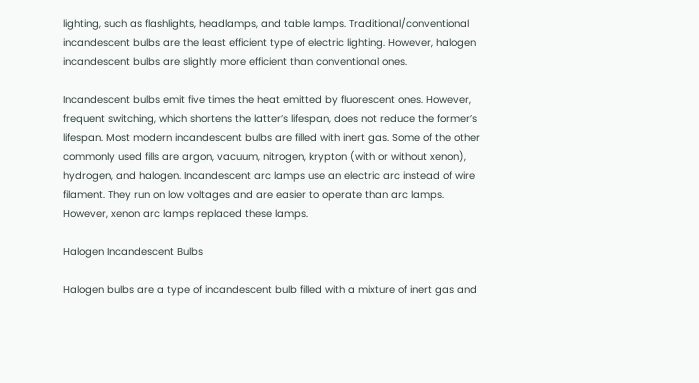lighting, such as flashlights, headlamps, and table lamps. Traditional/conventional incandescent bulbs are the least efficient type of electric lighting. However, halogen incandescent bulbs are slightly more efficient than conventional ones.

Incandescent bulbs emit five times the heat emitted by fluorescent ones. However, frequent switching, which shortens the latter’s lifespan, does not reduce the former’s lifespan. Most modern incandescent bulbs are filled with inert gas. Some of the other commonly used fills are argon, vacuum, nitrogen, krypton (with or without xenon), hydrogen, and halogen. Incandescent arc lamps use an electric arc instead of wire filament. They run on low voltages and are easier to operate than arc lamps. However, xenon arc lamps replaced these lamps.

Halogen Incandescent Bulbs

Halogen bulbs are a type of incandescent bulb filled with a mixture of inert gas and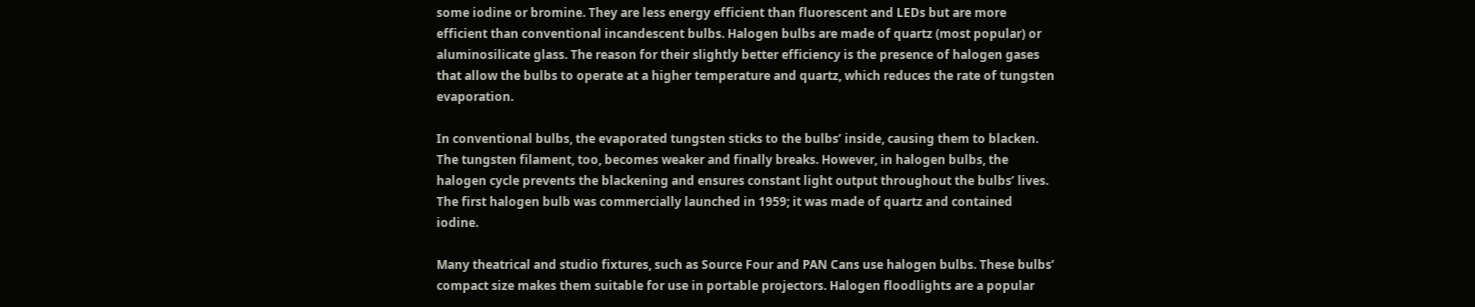some iodine or bromine. They are less energy efficient than fluorescent and LEDs but are more efficient than conventional incandescent bulbs. Halogen bulbs are made of quartz (most popular) or aluminosilicate glass. The reason for their slightly better efficiency is the presence of halogen gases that allow the bulbs to operate at a higher temperature and quartz, which reduces the rate of tungsten evaporation.

In conventional bulbs, the evaporated tungsten sticks to the bulbs’ inside, causing them to blacken. The tungsten filament, too, becomes weaker and finally breaks. However, in halogen bulbs, the halogen cycle prevents the blackening and ensures constant light output throughout the bulbs’ lives. The first halogen bulb was commercially launched in 1959; it was made of quartz and contained iodine.

Many theatrical and studio fixtures, such as Source Four and PAN Cans use halogen bulbs. These bulbs’ compact size makes them suitable for use in portable projectors. Halogen floodlights are a popular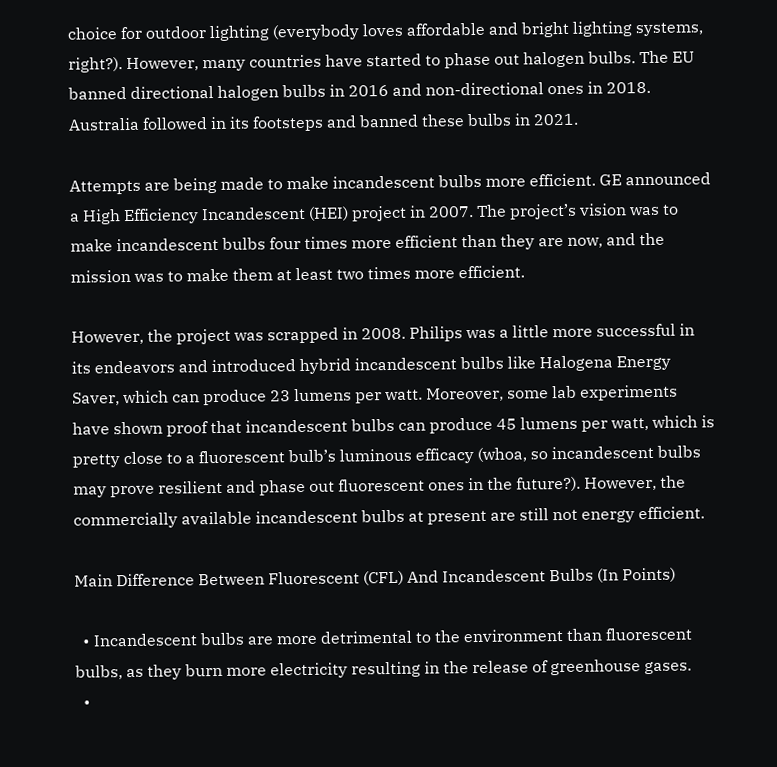choice for outdoor lighting (everybody loves affordable and bright lighting systems, right?). However, many countries have started to phase out halogen bulbs. The EU banned directional halogen bulbs in 2016 and non-directional ones in 2018. Australia followed in its footsteps and banned these bulbs in 2021.

Attempts are being made to make incandescent bulbs more efficient. GE announced a High Efficiency Incandescent (HEI) project in 2007. The project’s vision was to make incandescent bulbs four times more efficient than they are now, and the mission was to make them at least two times more efficient.

However, the project was scrapped in 2008. Philips was a little more successful in its endeavors and introduced hybrid incandescent bulbs like Halogena Energy Saver, which can produce 23 lumens per watt. Moreover, some lab experiments have shown proof that incandescent bulbs can produce 45 lumens per watt, which is pretty close to a fluorescent bulb’s luminous efficacy (whoa, so incandescent bulbs may prove resilient and phase out fluorescent ones in the future?). However, the commercially available incandescent bulbs at present are still not energy efficient.

Main Difference Between Fluorescent (CFL) And Incandescent Bulbs (In Points)

  • Incandescent bulbs are more detrimental to the environment than fluorescent bulbs, as they burn more electricity resulting in the release of greenhouse gases.
  •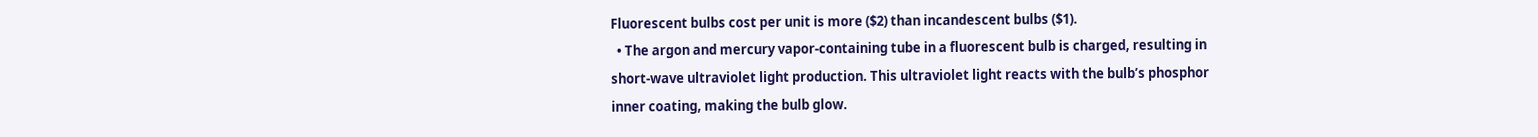Fluorescent bulbs cost per unit is more ($2) than incandescent bulbs ($1).
  • The argon and mercury vapor-containing tube in a fluorescent bulb is charged, resulting in short-wave ultraviolet light production. This ultraviolet light reacts with the bulb’s phosphor inner coating, making the bulb glow.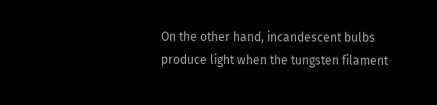On the other hand, incandescent bulbs produce light when the tungsten filament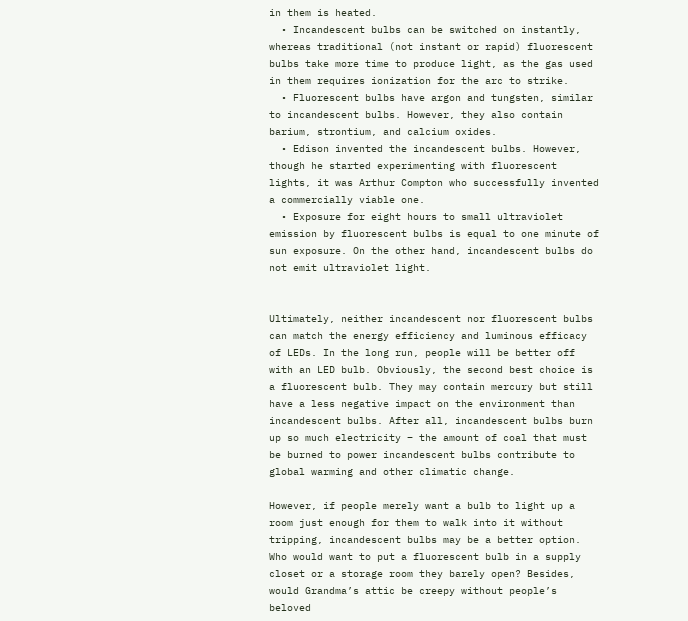in them is heated.
  • Incandescent bulbs can be switched on instantly, whereas traditional (not instant or rapid) fluorescent bulbs take more time to produce light, as the gas used in them requires ionization for the arc to strike.
  • Fluorescent bulbs have argon and tungsten, similar to incandescent bulbs. However, they also contain barium, strontium, and calcium oxides.
  • Edison invented the incandescent bulbs. However, though he started experimenting with fluorescent lights, it was Arthur Compton who successfully invented a commercially viable one.
  • Exposure for eight hours to small ultraviolet emission by fluorescent bulbs is equal to one minute of sun exposure. On the other hand, incandescent bulbs do not emit ultraviolet light.


Ultimately, neither incandescent nor fluorescent bulbs can match the energy efficiency and luminous efficacy of LEDs. In the long run, people will be better off with an LED bulb. Obviously, the second best choice is a fluorescent bulb. They may contain mercury but still have a less negative impact on the environment than incandescent bulbs. After all, incandescent bulbs burn up so much electricity – the amount of coal that must be burned to power incandescent bulbs contribute to global warming and other climatic change.

However, if people merely want a bulb to light up a room just enough for them to walk into it without tripping, incandescent bulbs may be a better option. Who would want to put a fluorescent bulb in a supply closet or a storage room they barely open? Besides, would Grandma’s attic be creepy without people’s beloved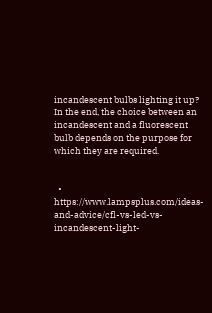incandescent bulbs lighting it up? In the end, the choice between an incandescent and a fluorescent bulb depends on the purpose for which they are required.


  • https://www.lampsplus.com/ideas-and-advice/cfl-vs-led-vs-incandescent-light-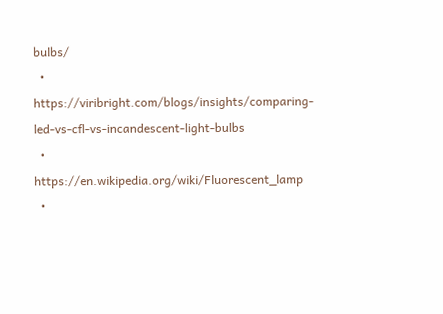bulbs/
  • https://viribright.com/blogs/insights/comparing-led-vs-cfl-vs-incandescent-light-bulbs
  • https://en.wikipedia.org/wiki/Fluorescent_lamp
  •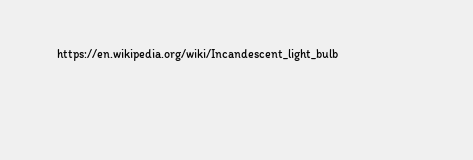https://en.wikipedia.org/wiki/Incandescent_light_bulb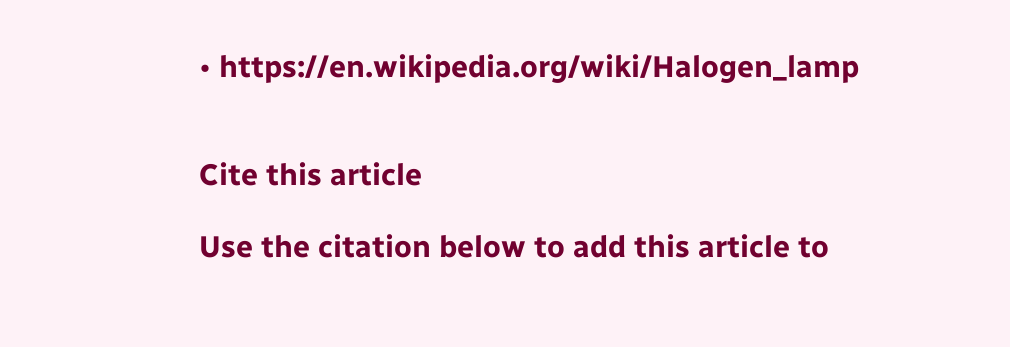• https://en.wikipedia.org/wiki/Halogen_lamp


Cite this article

Use the citation below to add this article to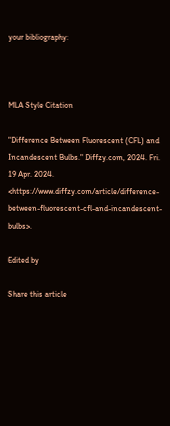your bibliography:



MLA Style Citation

"Difference Between Fluorescent (CFL) and Incandescent Bulbs." Diffzy.com, 2024. Fri. 19 Apr. 2024. <https://www.diffzy.com/article/difference-between-fluorescent-cfl-and-incandescent-bulbs>.

Edited by

Share this article